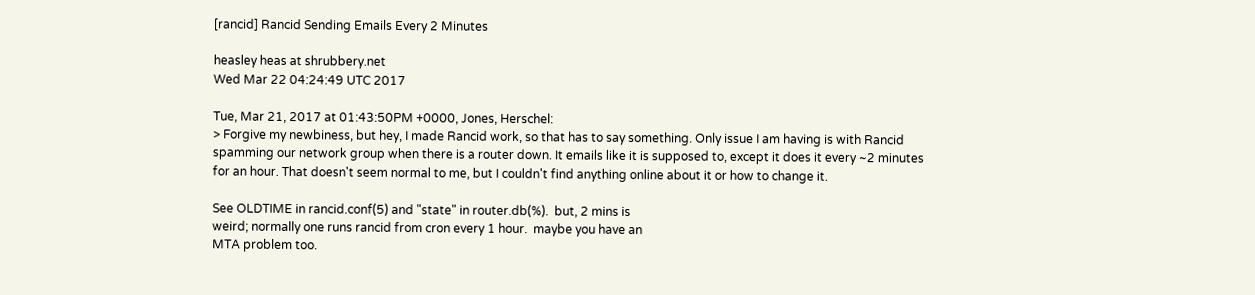[rancid] Rancid Sending Emails Every 2 Minutes

heasley heas at shrubbery.net
Wed Mar 22 04:24:49 UTC 2017

Tue, Mar 21, 2017 at 01:43:50PM +0000, Jones, Herschel:
> Forgive my newbiness, but hey, I made Rancid work, so that has to say something. Only issue I am having is with Rancid spamming our network group when there is a router down. It emails like it is supposed to, except it does it every ~2 minutes for an hour. That doesn't seem normal to me, but I couldn't find anything online about it or how to change it.

See OLDTIME in rancid.conf(5) and "state" in router.db(%).  but, 2 mins is
weird; normally one runs rancid from cron every 1 hour.  maybe you have an
MTA problem too.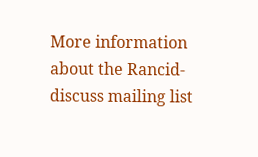More information about the Rancid-discuss mailing list